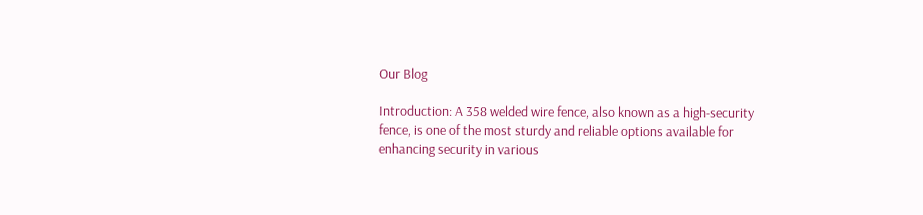Our Blog

Introduction: A 358 welded wire fence, also known as a high-security fence, is one of the most sturdy and reliable options available for enhancing security in various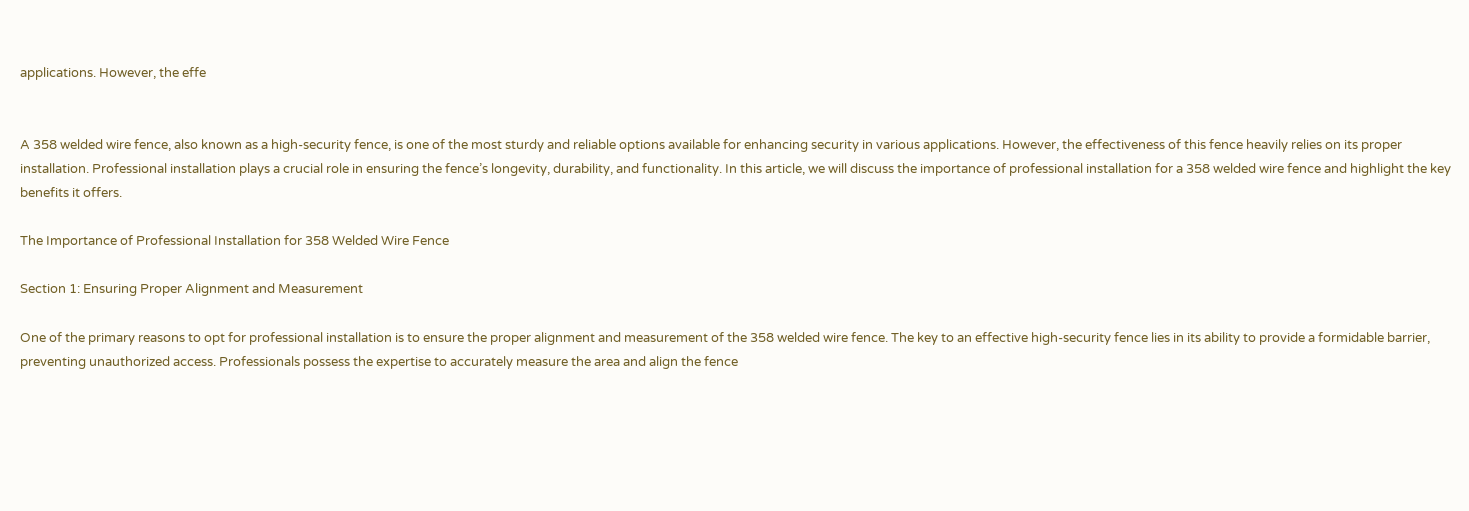applications. However, the effe


A 358 welded wire fence, also known as a high-security fence, is one of the most sturdy and reliable options available for enhancing security in various applications. However, the effectiveness of this fence heavily relies on its proper installation. Professional installation plays a crucial role in ensuring the fence’s longevity, durability, and functionality. In this article, we will discuss the importance of professional installation for a 358 welded wire fence and highlight the key benefits it offers.

The Importance of Professional Installation for 358 Welded Wire Fence

Section 1: Ensuring Proper Alignment and Measurement

One of the primary reasons to opt for professional installation is to ensure the proper alignment and measurement of the 358 welded wire fence. The key to an effective high-security fence lies in its ability to provide a formidable barrier, preventing unauthorized access. Professionals possess the expertise to accurately measure the area and align the fence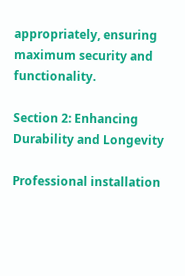appropriately, ensuring maximum security and functionality.

Section 2: Enhancing Durability and Longevity

Professional installation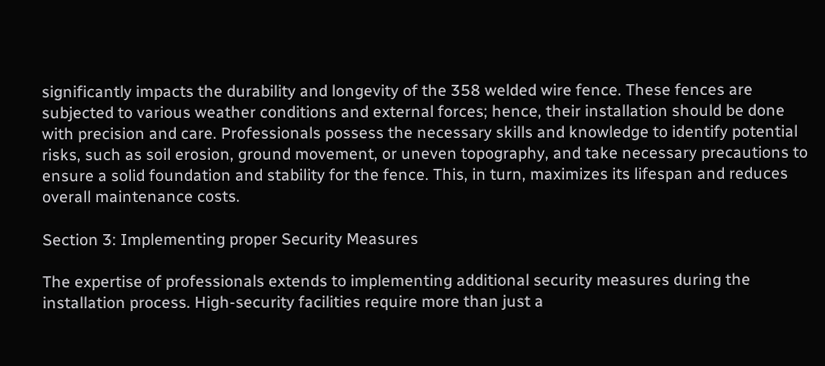significantly impacts the durability and longevity of the 358 welded wire fence. These fences are subjected to various weather conditions and external forces; hence, their installation should be done with precision and care. Professionals possess the necessary skills and knowledge to identify potential risks, such as soil erosion, ground movement, or uneven topography, and take necessary precautions to ensure a solid foundation and stability for the fence. This, in turn, maximizes its lifespan and reduces overall maintenance costs.

Section 3: Implementing proper Security Measures

The expertise of professionals extends to implementing additional security measures during the installation process. High-security facilities require more than just a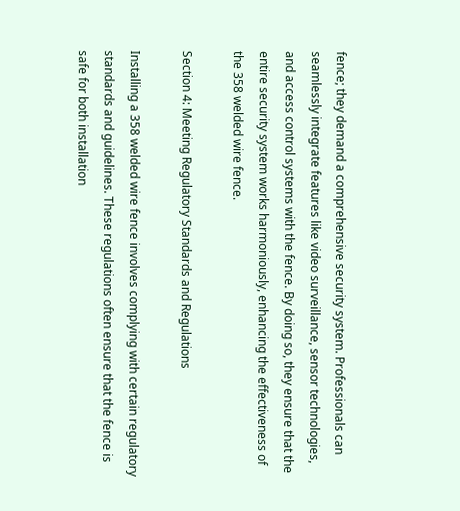fence; they demand a comprehensive security system. Professionals can seamlessly integrate features like video surveillance, sensor technologies, and access control systems with the fence. By doing so, they ensure that the entire security system works harmoniously, enhancing the effectiveness of the 358 welded wire fence.

Section 4: Meeting Regulatory Standards and Regulations

Installing a 358 welded wire fence involves complying with certain regulatory standards and guidelines. These regulations often ensure that the fence is safe for both installation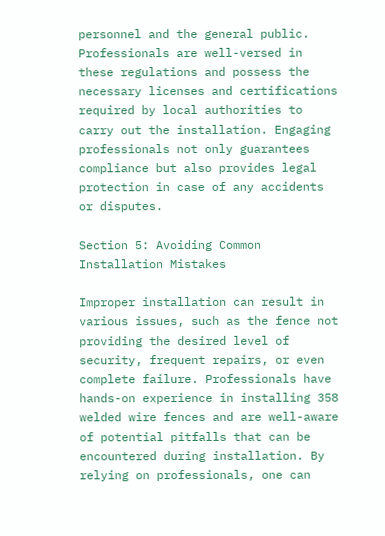personnel and the general public. Professionals are well-versed in these regulations and possess the necessary licenses and certifications required by local authorities to carry out the installation. Engaging professionals not only guarantees compliance but also provides legal protection in case of any accidents or disputes.

Section 5: Avoiding Common Installation Mistakes

Improper installation can result in various issues, such as the fence not providing the desired level of security, frequent repairs, or even complete failure. Professionals have hands-on experience in installing 358 welded wire fences and are well-aware of potential pitfalls that can be encountered during installation. By relying on professionals, one can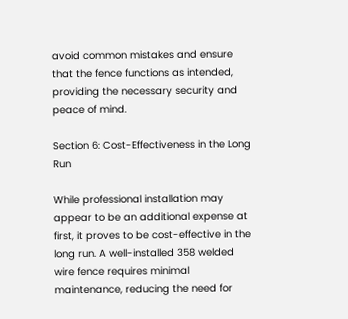avoid common mistakes and ensure that the fence functions as intended, providing the necessary security and peace of mind.

Section 6: Cost-Effectiveness in the Long Run

While professional installation may appear to be an additional expense at first, it proves to be cost-effective in the long run. A well-installed 358 welded wire fence requires minimal maintenance, reducing the need for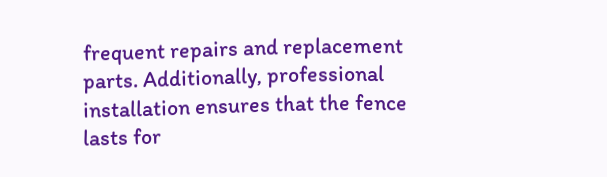frequent repairs and replacement parts. Additionally, professional installation ensures that the fence lasts for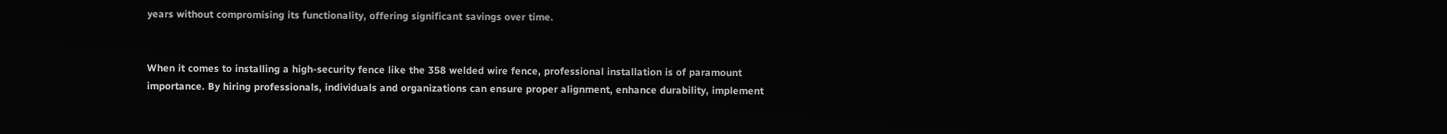years without compromising its functionality, offering significant savings over time.


When it comes to installing a high-security fence like the 358 welded wire fence, professional installation is of paramount importance. By hiring professionals, individuals and organizations can ensure proper alignment, enhance durability, implement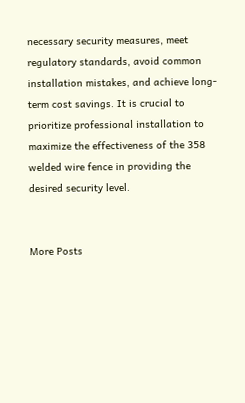necessary security measures, meet regulatory standards, avoid common installation mistakes, and achieve long-term cost savings. It is crucial to prioritize professional installation to maximize the effectiveness of the 358 welded wire fence in providing the desired security level.


More Posts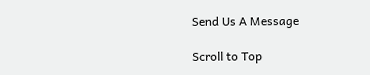Send Us A Message

Scroll to Top